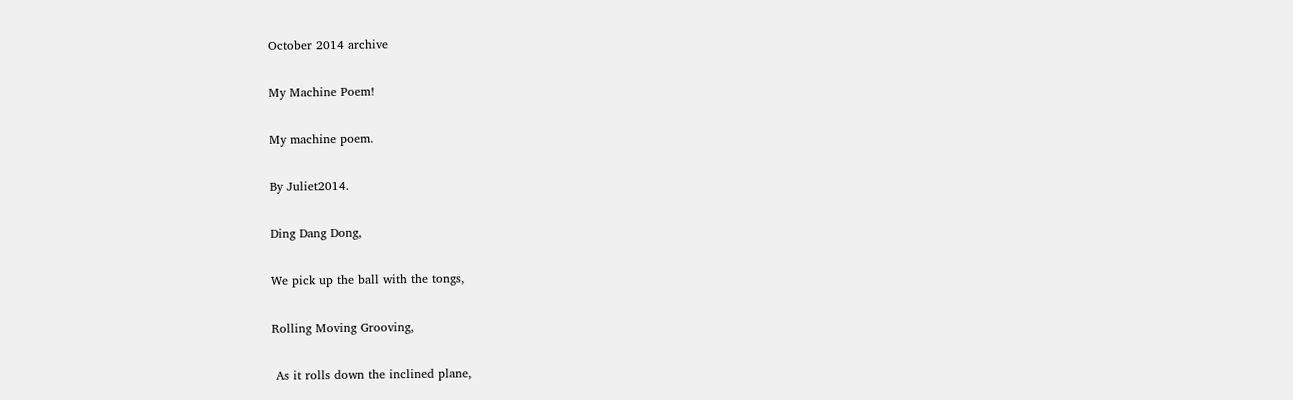October 2014 archive

My Machine Poem!

My machine poem.

By Juliet2014.

Ding Dang Dong,

We pick up the ball with the tongs,

Rolling Moving Grooving,

 As it rolls down the inclined plane,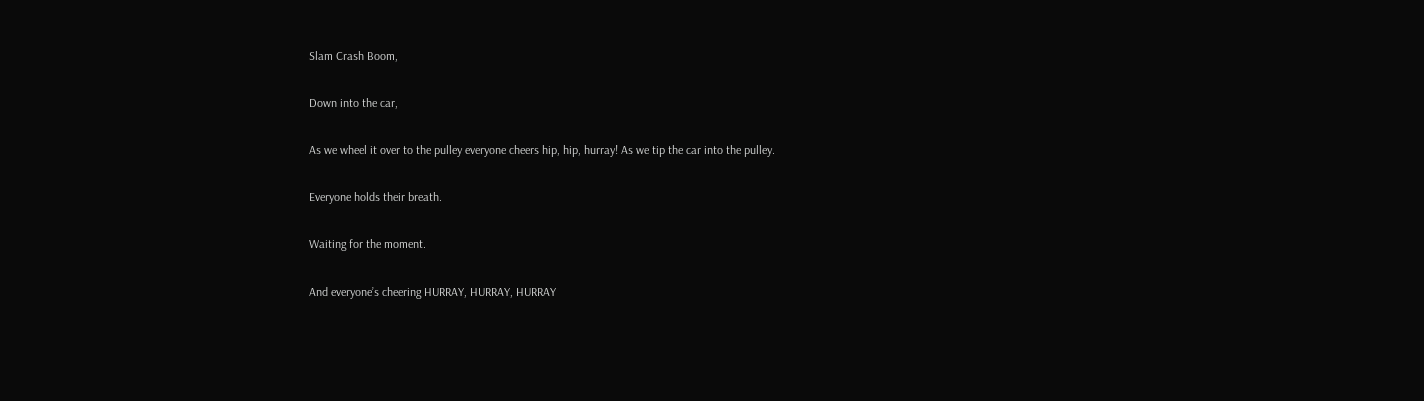Slam Crash Boom,

Down into the car,

As we wheel it over to the pulley everyone cheers hip, hip, hurray! As we tip the car into the pulley.

Everyone holds their breath.

Waiting for the moment.

And everyone’s cheering HURRAY, HURRAY, HURRAY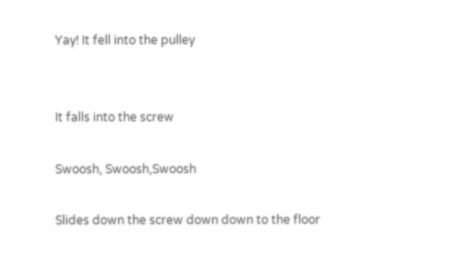Yay! It fell into the pulley


It falls into the screw

Swoosh, Swoosh,Swoosh

Slides down the screw down down to the floor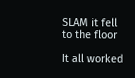SLAM it fell to the floor

It all worked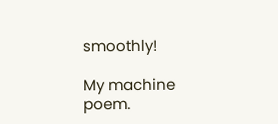smoothly!

My machine poem.